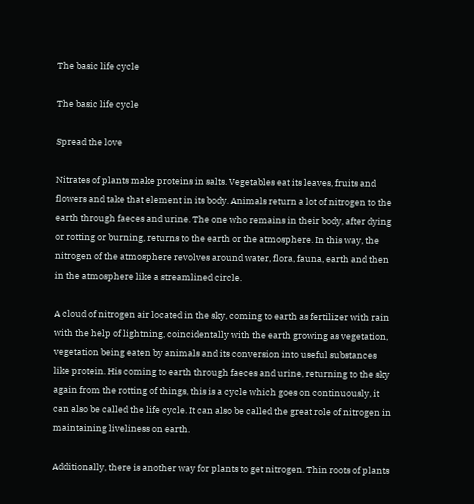The basic life cycle

The basic life cycle

Spread the love

Nitrates of plants make proteins in salts. Vegetables eat its leaves, fruits and flowers and take that element in its body. Animals return a lot of nitrogen to the earth through faeces and urine. The one who remains in their body, after dying or rotting or burning, returns to the earth or the atmosphere. In this way, the nitrogen of the atmosphere revolves around water, flora, fauna, earth and then in the atmosphere like a streamlined circle.

A cloud of nitrogen air located in the sky, coming to earth as fertilizer with rain with the help of lightning, coincidentally with the earth growing as vegetation, vegetation being eaten by animals and its conversion into useful substances like protein. His coming to earth through faeces and urine, returning to the sky again from the rotting of things, this is a cycle which goes on continuously, it can also be called the life cycle. It can also be called the great role of nitrogen in maintaining liveliness on earth.

Additionally, there is another way for plants to get nitrogen. Thin roots of plants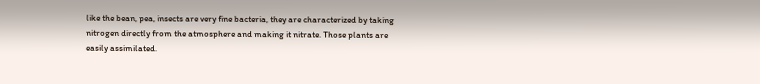like the bean, pea, insects are very fine bacteria, they are characterized by taking nitrogen directly from the atmosphere and making it nitrate. Those plants are easily assimilated.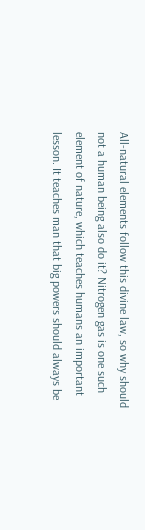All-natural elements follow this divine law, so why should not a human being also do it? Nitrogen gas is one such element of nature, which teaches humans an important lesson. It teaches man that big powers should always be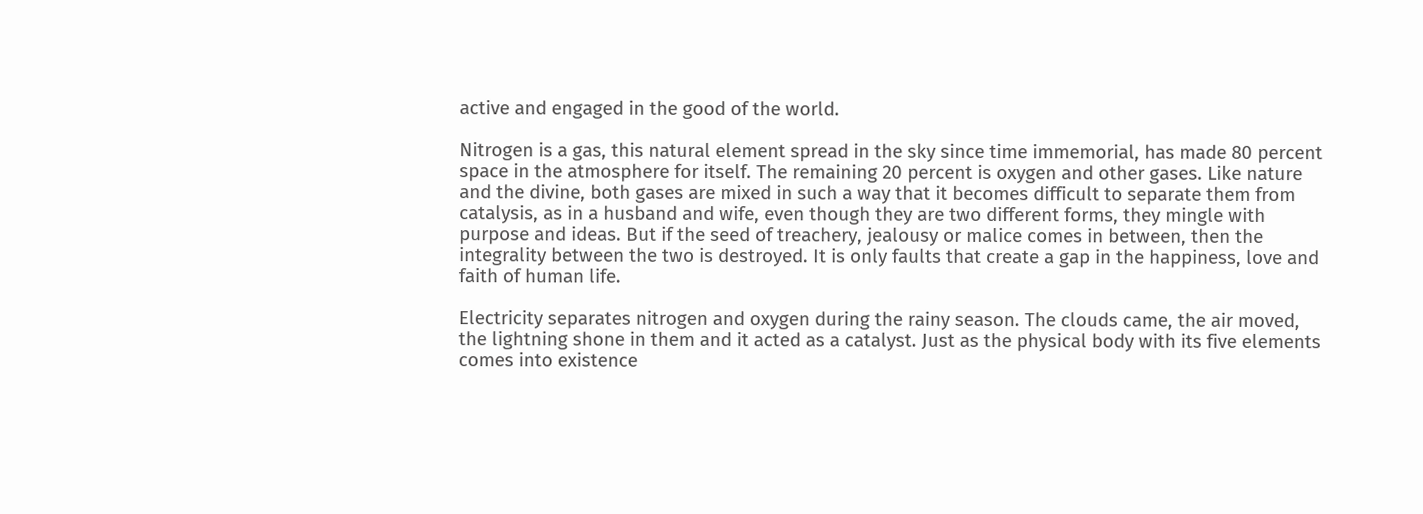active and engaged in the good of the world.

Nitrogen is a gas, this natural element spread in the sky since time immemorial, has made 80 percent space in the atmosphere for itself. The remaining 20 percent is oxygen and other gases. Like nature and the divine, both gases are mixed in such a way that it becomes difficult to separate them from catalysis, as in a husband and wife, even though they are two different forms, they mingle with purpose and ideas. But if the seed of treachery, jealousy or malice comes in between, then the integrality between the two is destroyed. It is only faults that create a gap in the happiness, love and faith of human life.

Electricity separates nitrogen and oxygen during the rainy season. The clouds came, the air moved, the lightning shone in them and it acted as a catalyst. Just as the physical body with its five elements comes into existence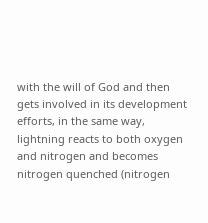with the will of God and then gets involved in its development efforts, in the same way, lightning reacts to both oxygen and nitrogen and becomes nitrogen quenched (nitrogen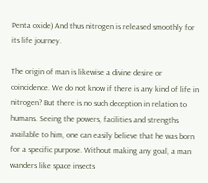Penta oxide) And thus nitrogen is released smoothly for its life journey.

The origin of man is likewise a divine desire or coincidence. We do not know if there is any kind of life in nitrogen? But there is no such deception in relation to humans. Seeing the powers, facilities and strengths available to him, one can easily believe that he was born for a specific purpose. Without making any goal, a man wanders like space insects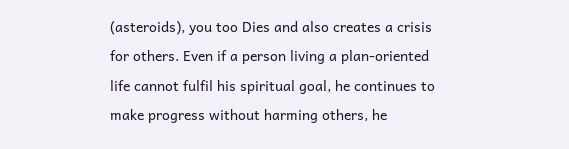(asteroids), you too Dies and also creates a crisis for others. Even if a person living a plan-oriented life cannot fulfil his spiritual goal, he continues to make progress without harming others, he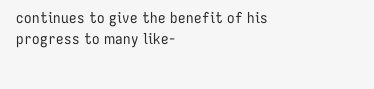continues to give the benefit of his progress to many like-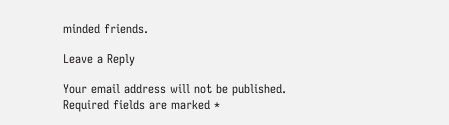minded friends.

Leave a Reply

Your email address will not be published. Required fields are marked *